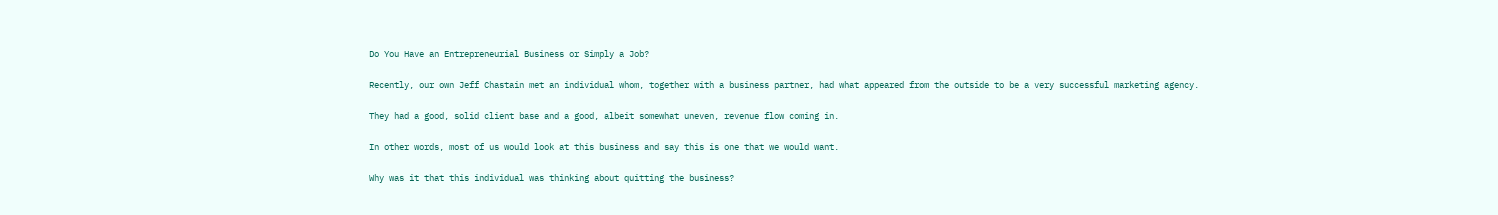Do You Have an Entrepreneurial Business or Simply a Job?

Recently, our own Jeff Chastain met an individual whom, together with a business partner, had what appeared from the outside to be a very successful marketing agency.

They had a good, solid client base and a good, albeit somewhat uneven, revenue flow coming in.

In other words, most of us would look at this business and say this is one that we would want.

Why was it that this individual was thinking about quitting the business?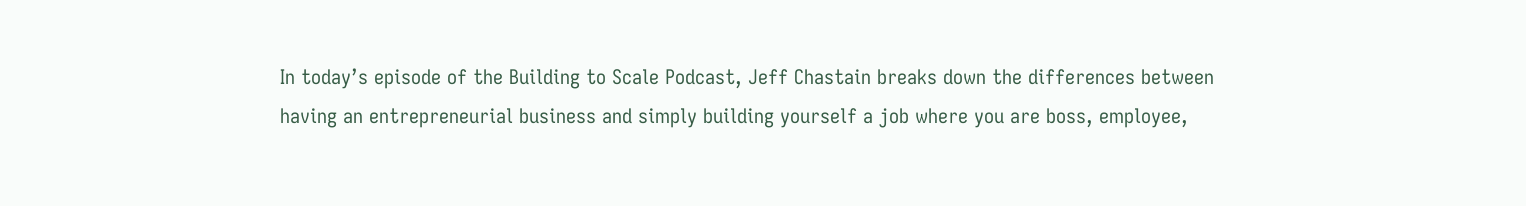In today’s episode of the Building to Scale Podcast, Jeff Chastain breaks down the differences between having an entrepreneurial business and simply building yourself a job where you are boss, employee,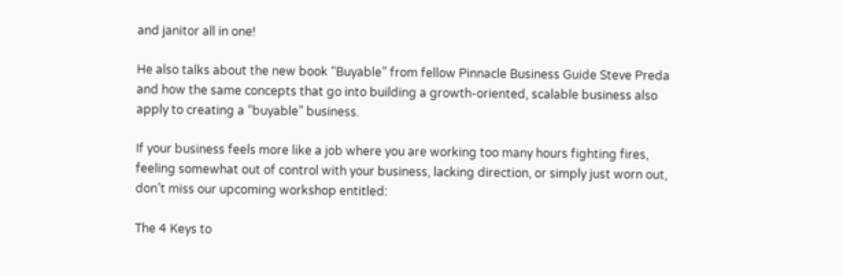and janitor all in one!

He also talks about the new book “Buyable” from fellow Pinnacle Business Guide Steve Preda and how the same concepts that go into building a growth-oriented, scalable business also apply to creating a “buyable” business.

If your business feels more like a job where you are working too many hours fighting fires, feeling somewhat out of control with your business, lacking direction, or simply just worn out, don’t miss our upcoming workshop entitled:

The 4 Keys to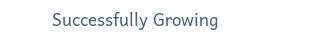Successfully Growing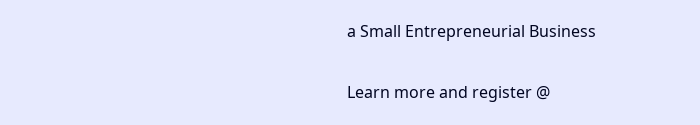a Small Entrepreneurial Business

Learn more and register @